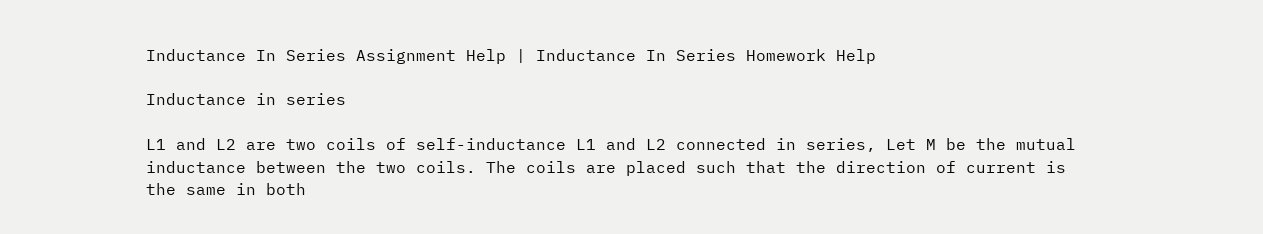Inductance In Series Assignment Help | Inductance In Series Homework Help

Inductance in series

L1 and L2 are two coils of self-inductance L1 and L2 connected in series, Let M be the mutual inductance between the two coils. The coils are placed such that the direction of current is the same in both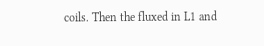coils. Then the fluxed in L1 and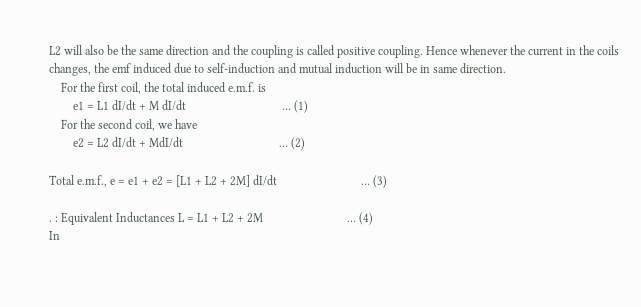L2 will also be the same direction and the coupling is called positive coupling. Hence whenever the current in the coils changes, the emf induced due to self-induction and mutual induction will be in same direction.
    For the first coil, the total induced e.m.f. is
        e1 = L1 dI/dt + M dI/dt                                … (1)
    For the second coil, we have
        e2 = L2 dI/dt + MdI/dt                                … (2)

Total e.m.f., e = e1 + e2 = [L1 + L2 + 2M] dI/dt                            … (3)

. : Equivalent Inductances L = L1 + L2 + 2M                            … (4)
In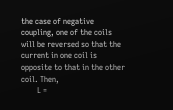the case of negative coupling, one of the coils will be reversed so that the current in one coil is opposite to that in the other coil. Then,
        L =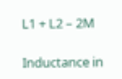L1 + L2 – 2M

Inductance in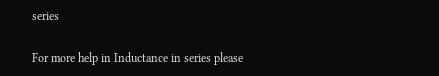series

For more help in Inductance in series please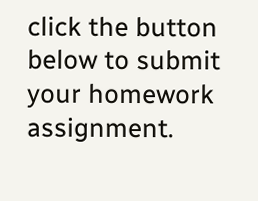click the button below to submit your homework assignment.